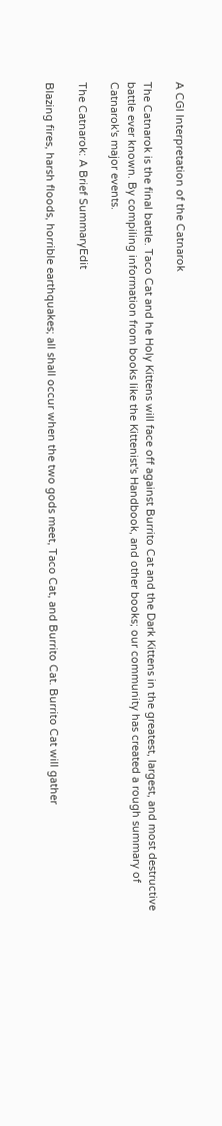A CGI Interpretation of the Catnarok

The Catnarok is the final battle. Taco Cat and he Holy Kittens will face off against Burrito Cat and the Dark Kittens in the greatest, largest, and most destructive battle ever known. By compiling information from books like the Kittenist's Handbook, and other books; our community has created a rough summary of Catnarok's major events.

The Catnarok: A Brief SummaryEdit

Blazing fires, harsh floods, horrible earthquakes; all shall occur when the two gods meet, Taco Cat, and Burrito Cat. Burrito Cat will gather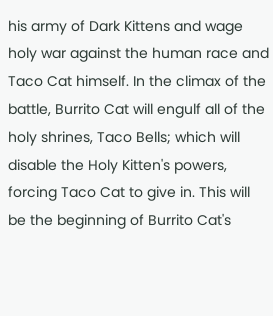his army of Dark Kittens and wage holy war against the human race and Taco Cat himself. In the climax of the battle, Burrito Cat will engulf all of the holy shrines, Taco Bells; which will disable the Holy Kitten's powers, forcing Taco Cat to give in. This will be the beginning of Burrito Cat's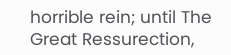horrible rein; until The Great Ressurection,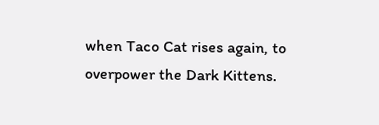when Taco Cat rises again, to overpower the Dark Kittens.